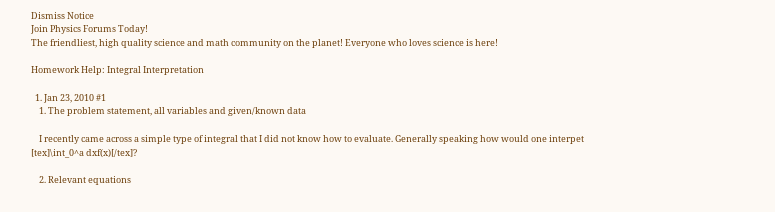Dismiss Notice
Join Physics Forums Today!
The friendliest, high quality science and math community on the planet! Everyone who loves science is here!

Homework Help: Integral Interpretation

  1. Jan 23, 2010 #1
    1. The problem statement, all variables and given/known data

    I recently came across a simple type of integral that I did not know how to evaluate. Generally speaking how would one interpet [tex]\int_0^a dxf(x)[/tex]?

    2. Relevant equations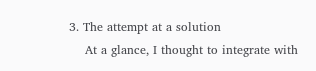3. The attempt at a solution
    At a glance, I thought to integrate with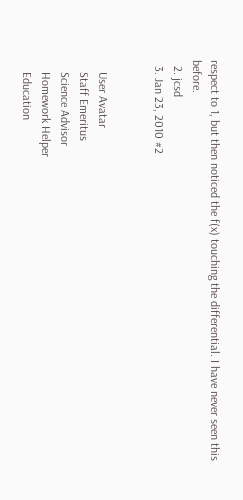respect to 1, but then noticed the f(x) touching the differential. I have never seen this before.
  2. jcsd
  3. Jan 23, 2010 #2


    User Avatar
    Staff Emeritus
    Science Advisor
    Homework Helper
    Education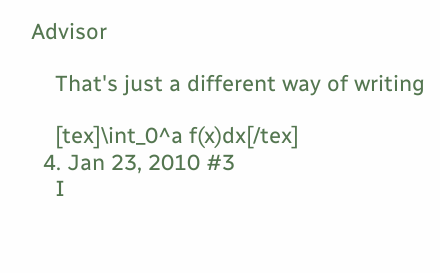Advisor

    That's just a different way of writing

    [tex]\int_0^a f(x)dx[/tex]
  4. Jan 23, 2010 #3
    I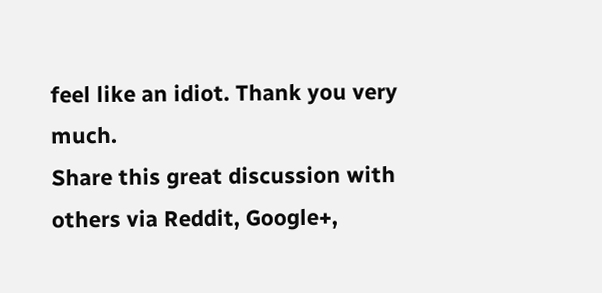feel like an idiot. Thank you very much.
Share this great discussion with others via Reddit, Google+,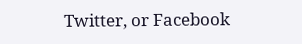Twitter, or Facebook